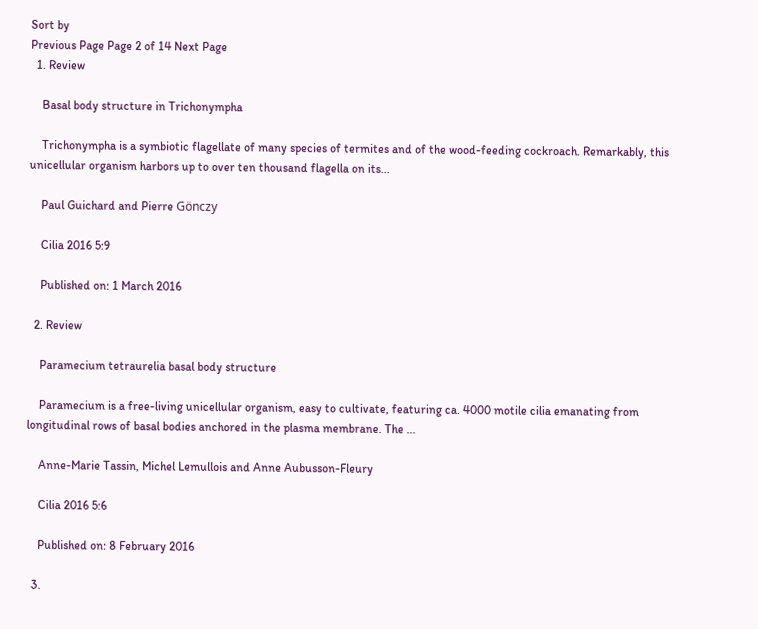Sort by
Previous Page Page 2 of 14 Next Page
  1. Review

    Basal body structure in Trichonympha

    Trichonympha is a symbiotic flagellate of many species of termites and of the wood-feeding cockroach. Remarkably, this unicellular organism harbors up to over ten thousand flagella on its...

    Paul Guichard and Pierre Gönczy

    Cilia 2016 5:9

    Published on: 1 March 2016

  2. Review

    Paramecium tetraurelia basal body structure

    Paramecium is a free-living unicellular organism, easy to cultivate, featuring ca. 4000 motile cilia emanating from longitudinal rows of basal bodies anchored in the plasma membrane. The ...

    Anne-Marie Tassin, Michel Lemullois and Anne Aubusson-Fleury

    Cilia 2016 5:6

    Published on: 8 February 2016

  3.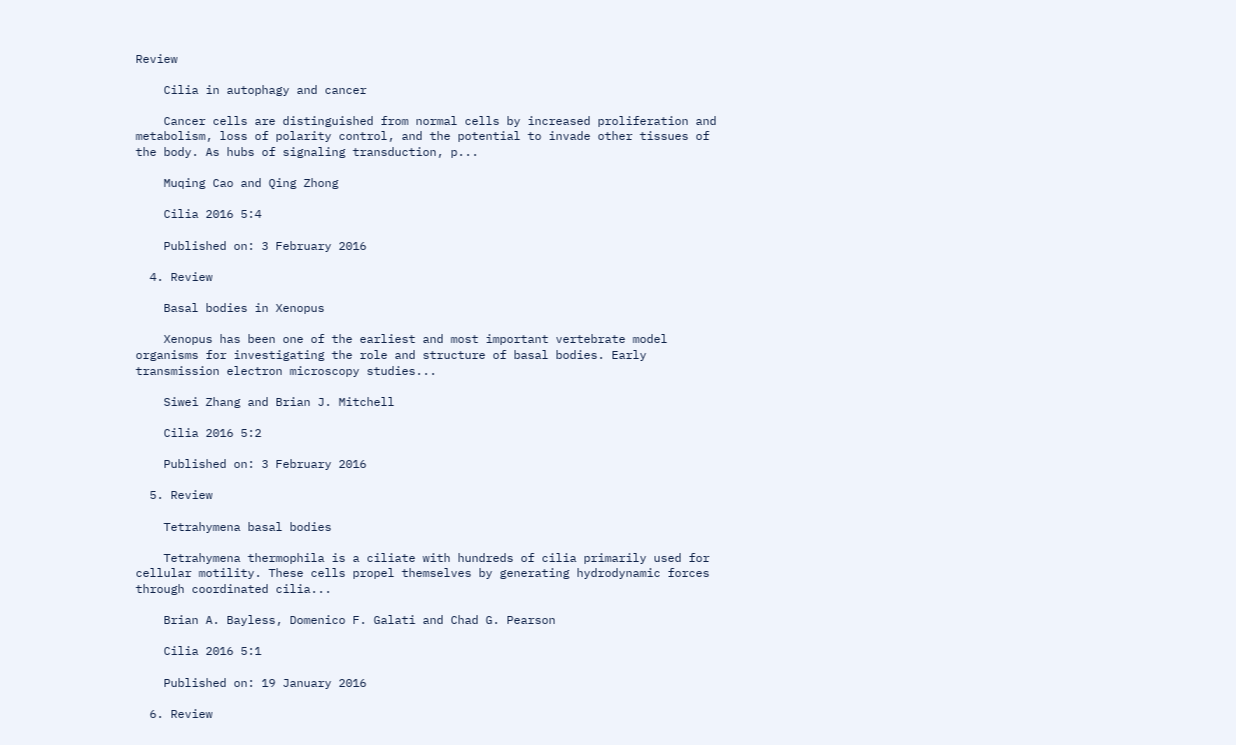Review

    Cilia in autophagy and cancer

    Cancer cells are distinguished from normal cells by increased proliferation and metabolism, loss of polarity control, and the potential to invade other tissues of the body. As hubs of signaling transduction, p...

    Muqing Cao and Qing Zhong

    Cilia 2016 5:4

    Published on: 3 February 2016

  4. Review

    Basal bodies in Xenopus

    Xenopus has been one of the earliest and most important vertebrate model organisms for investigating the role and structure of basal bodies. Early transmission electron microscopy studies...

    Siwei Zhang and Brian J. Mitchell

    Cilia 2016 5:2

    Published on: 3 February 2016

  5. Review

    Tetrahymena basal bodies

    Tetrahymena thermophila is a ciliate with hundreds of cilia primarily used for cellular motility. These cells propel themselves by generating hydrodynamic forces through coordinated cilia...

    Brian A. Bayless, Domenico F. Galati and Chad G. Pearson

    Cilia 2016 5:1

    Published on: 19 January 2016

  6. Review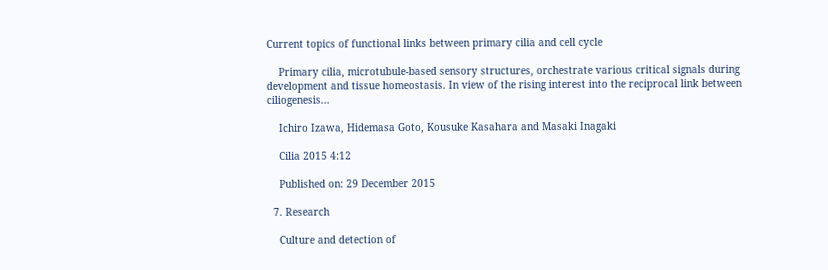Current topics of functional links between primary cilia and cell cycle

    Primary cilia, microtubule-based sensory structures, orchestrate various critical signals during development and tissue homeostasis. In view of the rising interest into the reciprocal link between ciliogenesis...

    Ichiro Izawa, Hidemasa Goto, Kousuke Kasahara and Masaki Inagaki

    Cilia 2015 4:12

    Published on: 29 December 2015

  7. Research

    Culture and detection of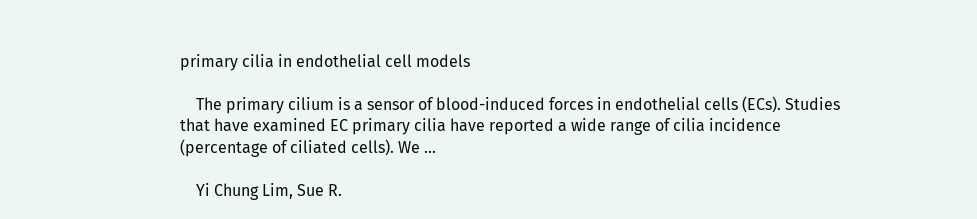primary cilia in endothelial cell models

    The primary cilium is a sensor of blood-induced forces in endothelial cells (ECs). Studies that have examined EC primary cilia have reported a wide range of cilia incidence (percentage of ciliated cells). We ...

    Yi Chung Lim, Sue R.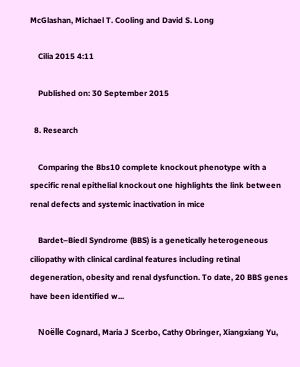McGlashan, Michael T. Cooling and David S. Long

    Cilia 2015 4:11

    Published on: 30 September 2015

  8. Research

    Comparing the Bbs10 complete knockout phenotype with a specific renal epithelial knockout one highlights the link between renal defects and systemic inactivation in mice

    Bardet–Biedl Syndrome (BBS) is a genetically heterogeneous ciliopathy with clinical cardinal features including retinal degeneration, obesity and renal dysfunction. To date, 20 BBS genes have been identified w...

    Noëlle Cognard, Maria J Scerbo, Cathy Obringer, Xiangxiang Yu,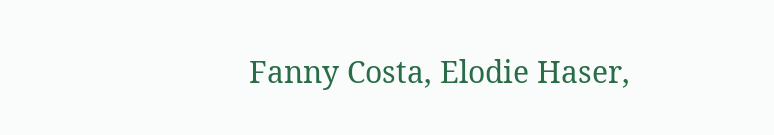Fanny Costa, Elodie Haser,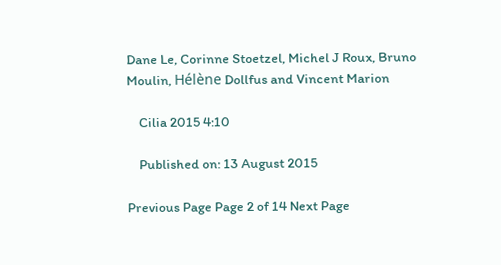Dane Le, Corinne Stoetzel, Michel J Roux, Bruno Moulin, Hélène Dollfus and Vincent Marion

    Cilia 2015 4:10

    Published on: 13 August 2015

Previous Page Page 2 of 14 Next Page